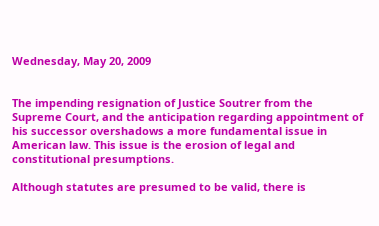Wednesday, May 20, 2009


The impending resignation of Justice Soutrer from the Supreme Court, and the anticipation regarding appointment of his successor overshadows a more fundamental issue in American law. This issue is the erosion of legal and constitutional presumptions.

Although statutes are presumed to be valid, there is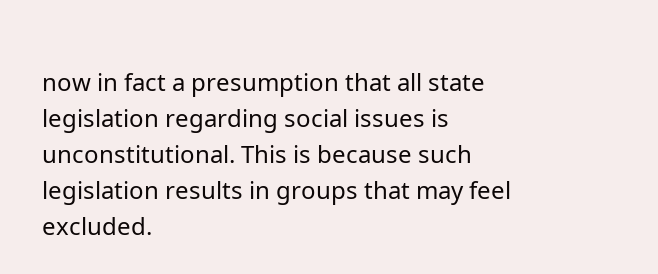now in fact a presumption that all state legislation regarding social issues is unconstitutional. This is because such legislation results in groups that may feel excluded.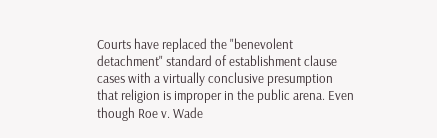Courts have replaced the "benevolent detachment" standard of establishment clause cases with a virtually conclusive presumption that religion is improper in the public arena. Even though Roe v. Wade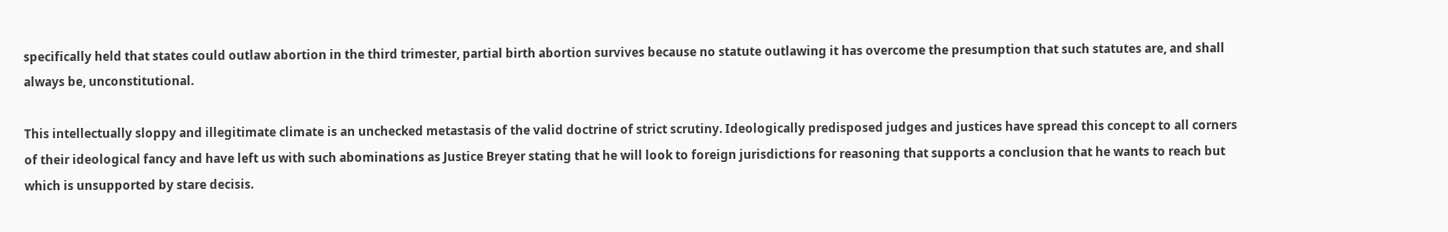specifically held that states could outlaw abortion in the third trimester, partial birth abortion survives because no statute outlawing it has overcome the presumption that such statutes are, and shall always be, unconstitutional.

This intellectually sloppy and illegitimate climate is an unchecked metastasis of the valid doctrine of strict scrutiny. Ideologically predisposed judges and justices have spread this concept to all corners of their ideological fancy and have left us with such abominations as Justice Breyer stating that he will look to foreign jurisdictions for reasoning that supports a conclusion that he wants to reach but which is unsupported by stare decisis.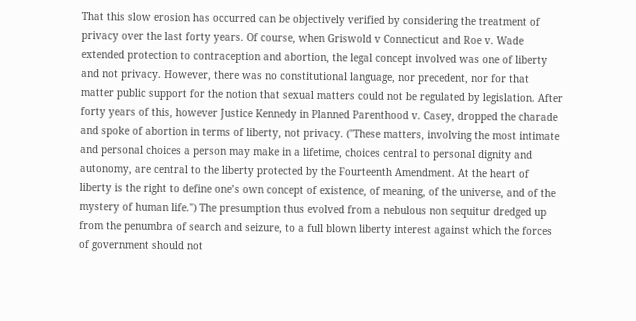That this slow erosion has occurred can be objectively verified by considering the treatment of privacy over the last forty years. Of course, when Griswold v Connecticut and Roe v. Wade extended protection to contraception and abortion, the legal concept involved was one of liberty and not privacy. However, there was no constitutional language, nor precedent, nor for that matter public support for the notion that sexual matters could not be regulated by legislation. After forty years of this, however Justice Kennedy in Planned Parenthood v. Casey, dropped the charade and spoke of abortion in terms of liberty, not privacy. ("These matters, involving the most intimate and personal choices a person may make in a lifetime, choices central to personal dignity and autonomy, are central to the liberty protected by the Fourteenth Amendment. At the heart of liberty is the right to define one’s own concept of existence, of meaning, of the universe, and of the mystery of human life.") The presumption thus evolved from a nebulous non sequitur dredged up from the penumbra of search and seizure, to a full blown liberty interest against which the forces of government should not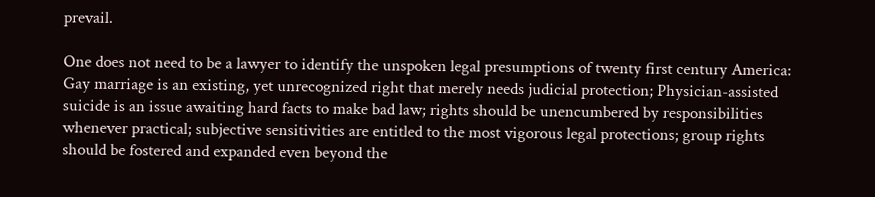prevail.

One does not need to be a lawyer to identify the unspoken legal presumptions of twenty first century America: Gay marriage is an existing, yet unrecognized right that merely needs judicial protection; Physician-assisted suicide is an issue awaiting hard facts to make bad law; rights should be unencumbered by responsibilities whenever practical; subjective sensitivities are entitled to the most vigorous legal protections; group rights should be fostered and expanded even beyond the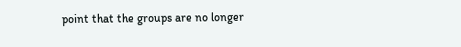point that the groups are no longer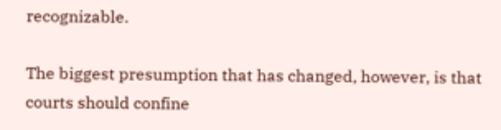recognizable.

The biggest presumption that has changed, however, is that courts should confine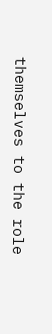themselves to the role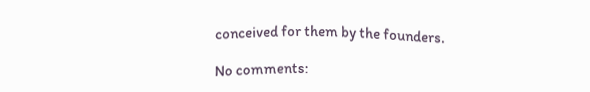conceived for them by the founders.

No comments: